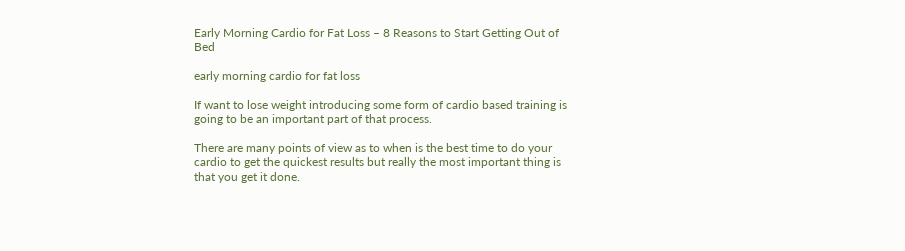Early Morning Cardio for Fat Loss – 8 Reasons to Start Getting Out of Bed

early morning cardio for fat loss

If want to lose weight introducing some form of cardio based training is going to be an important part of that process.

There are many points of view as to when is the best time to do your cardio to get the quickest results but really the most important thing is that you get it done.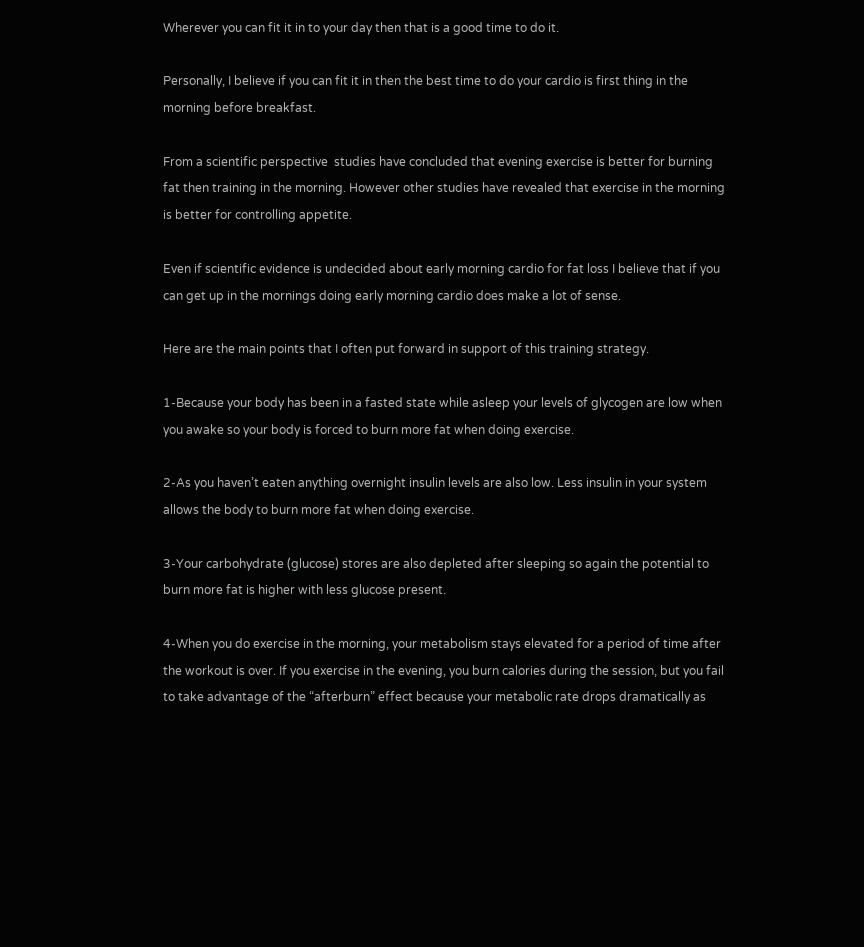Wherever you can fit it in to your day then that is a good time to do it.

Personally, I believe if you can fit it in then the best time to do your cardio is first thing in the morning before breakfast.

From a scientific perspective  studies have concluded that evening exercise is better for burning fat then training in the morning. However other studies have revealed that exercise in the morning is better for controlling appetite.

Even if scientific evidence is undecided about early morning cardio for fat loss I believe that if you can get up in the mornings doing early morning cardio does make a lot of sense.

Here are the main points that I often put forward in support of this training strategy.

1-Because your body has been in a fasted state while asleep your levels of glycogen are low when you awake so your body is forced to burn more fat when doing exercise.

2-As you haven’t eaten anything overnight insulin levels are also low. Less insulin in your system allows the body to burn more fat when doing exercise.

3-Your carbohydrate (glucose) stores are also depleted after sleeping so again the potential to burn more fat is higher with less glucose present.

4-When you do exercise in the morning, your metabolism stays elevated for a period of time after the workout is over. If you exercise in the evening, you burn calories during the session, but you fail to take advantage of the “afterburn” effect because your metabolic rate drops dramatically as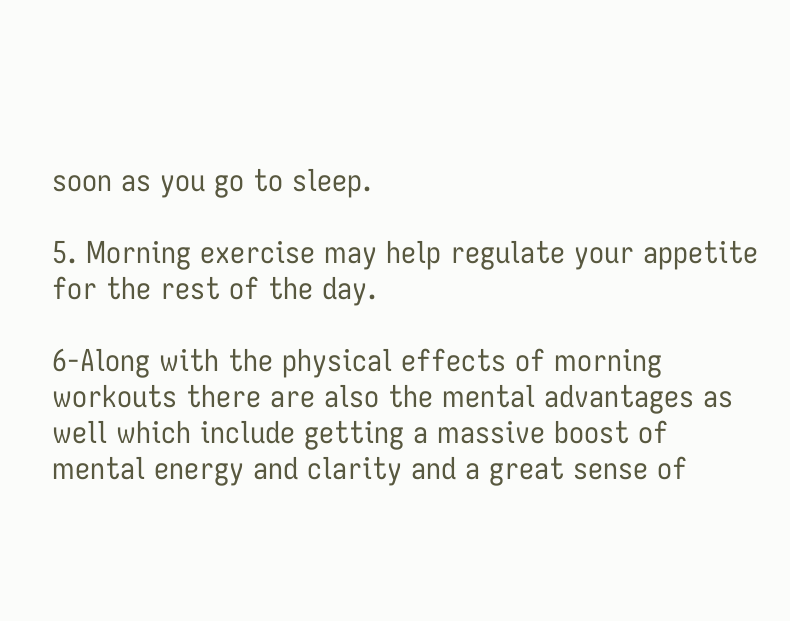soon as you go to sleep.

5. Morning exercise may help regulate your appetite for the rest of the day.

6-Along with the physical effects of morning workouts there are also the mental advantages as well which include getting a massive boost of mental energy and clarity and a great sense of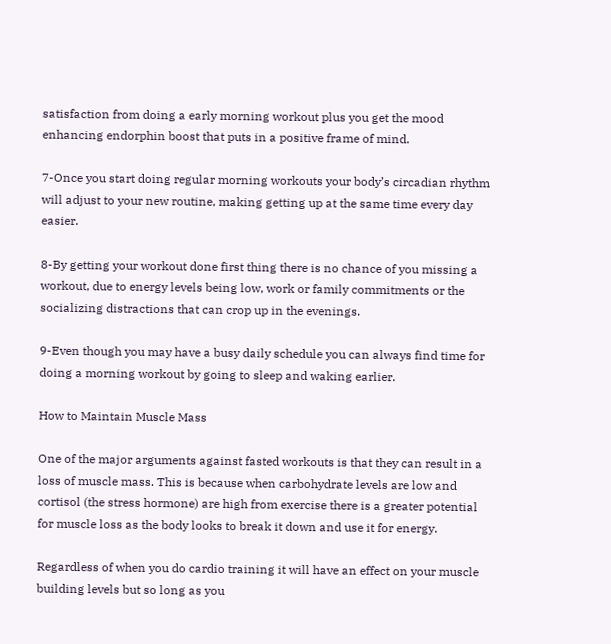satisfaction from doing a early morning workout plus you get the mood enhancing endorphin boost that puts in a positive frame of mind.

7-Once you start doing regular morning workouts your body’s circadian rhythm will adjust to your new routine, making getting up at the same time every day easier.

8-By getting your workout done first thing there is no chance of you missing a workout, due to energy levels being low, work or family commitments or the socializing distractions that can crop up in the evenings.

9-Even though you may have a busy daily schedule you can always find time for doing a morning workout by going to sleep and waking earlier.

How to Maintain Muscle Mass

One of the major arguments against fasted workouts is that they can result in a loss of muscle mass. This is because when carbohydrate levels are low and cortisol (the stress hormone) are high from exercise there is a greater potential for muscle loss as the body looks to break it down and use it for energy.

Regardless of when you do cardio training it will have an effect on your muscle building levels but so long as you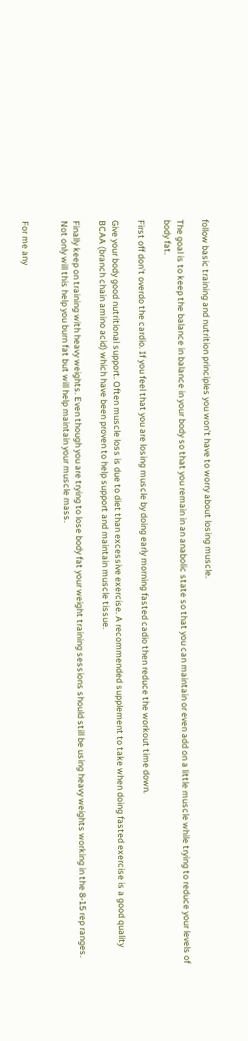follow basic training and nutrition principles you won’t have to worry about losing muscle.

The goal is to keep the balance in balance in your body so that you remain in an anabolic state so that you can maintain or even add on a little muscle while trying to reduce your levels of body fat.

First off don’t overdo the cardio. If you feel that you are losing muscle by doing early morning fasted cadio then reduce the workout time down.

Give your body good nutritional support. Often muscle loss is due to diet than excessive exercise. A recommended supplement to take when doing fasted exercise is a good quality BCAA (branch chain amino acid) which have been proven to help support and maintain muscle tissue.

Finally keep on training with heavy weights. Even though you are trying to lose body fat your weight training sessions should still be using heavy weights working in the 8-15 rep ranges. Not only will this help you burn fat but will help maintain your muscle mass.


For me any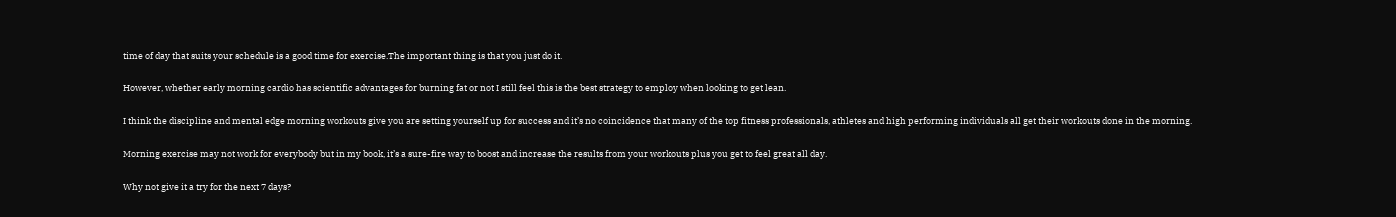time of day that suits your schedule is a good time for exercise.The important thing is that you just do it.

However, whether early morning cardio has scientific advantages for burning fat or not I still feel this is the best strategy to employ when looking to get lean.

I think the discipline and mental edge morning workouts give you are setting yourself up for success and it’s no coincidence that many of the top fitness professionals, athletes and high performing individuals all get their workouts done in the morning.

Morning exercise may not work for everybody but in my book, it’s a sure-fire way to boost and increase the results from your workouts plus you get to feel great all day.

Why not give it a try for the next 7 days?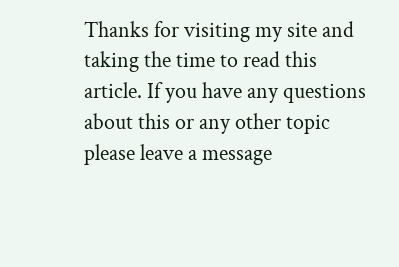Thanks for visiting my site and taking the time to read this article. If you have any questions about this or any other topic please leave a message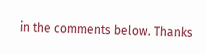in the comments below. Thanks